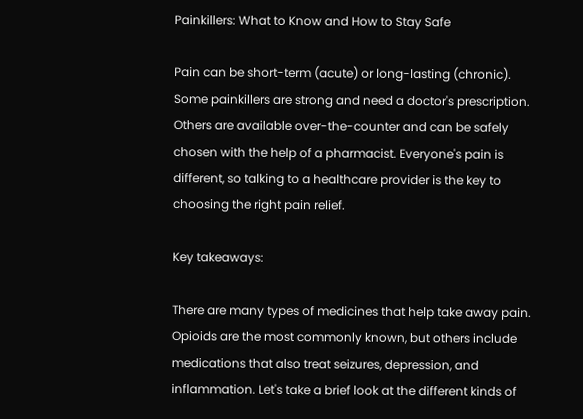Painkillers: What to Know and How to Stay Safe

Pain can be short-term (acute) or long-lasting (chronic). Some painkillers are strong and need a doctor's prescription. Others are available over-the-counter and can be safely chosen with the help of a pharmacist. Everyone's pain is different, so talking to a healthcare provider is the key to choosing the right pain relief.

Key takeaways:

There are many types of medicines that help take away pain. Opioids are the most commonly known, but others include medications that also treat seizures, depression, and inflammation. Let's take a brief look at the different kinds of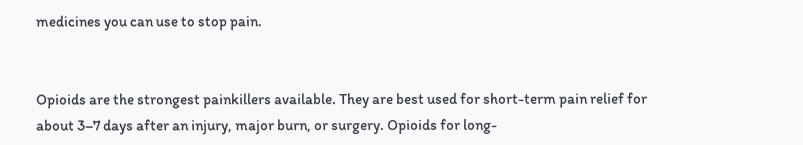medicines you can use to stop pain.


Opioids are the strongest painkillers available. They are best used for short-term pain relief for about 3–7 days after an injury, major burn, or surgery. Opioids for long-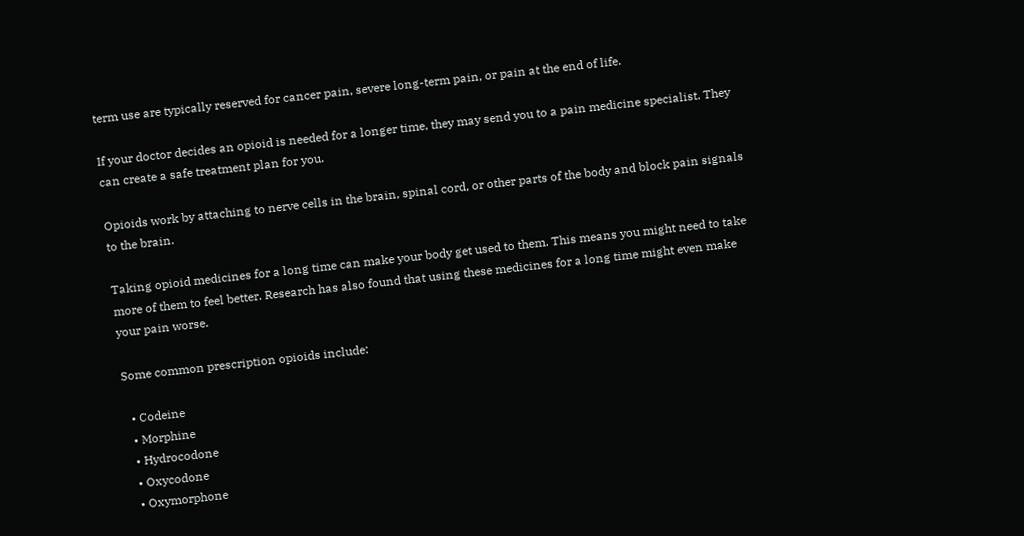term use are typically reserved for cancer pain, severe long-term pain, or pain at the end of life.

If your doctor decides an opioid is needed for a longer time, they may send you to a pain medicine specialist. They can create a safe treatment plan for you.

Opioids work by attaching to nerve cells in the brain, spinal cord, or other parts of the body and block pain signals to the brain.

Taking opioid medicines for a long time can make your body get used to them. This means you might need to take more of them to feel better. Research has also found that using these medicines for a long time might even make your pain worse.

Some common prescription opioids include:

  • Codeine
  • Morphine
  • Hydrocodone
  • Oxycodone
  • Oxymorphone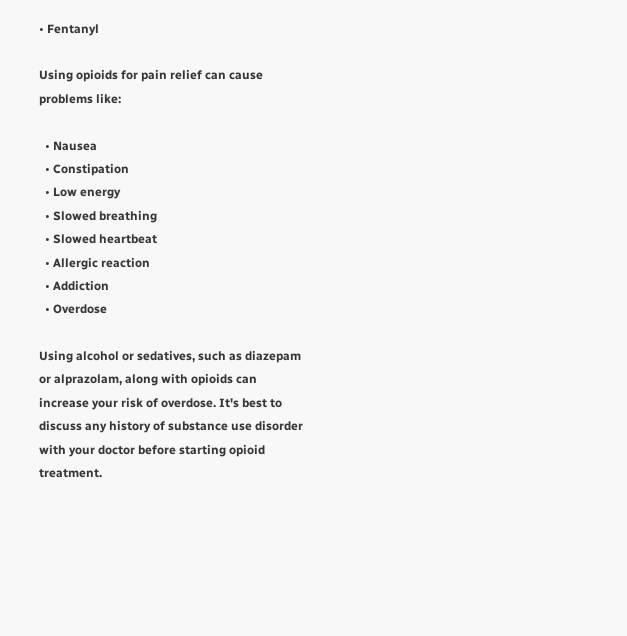• Fentanyl

Using opioids for pain relief can cause problems like:

  • Nausea
  • Constipation
  • Low energy
  • Slowed breathing
  • Slowed heartbeat
  • Allergic reaction
  • Addiction
  • Overdose

Using alcohol or sedatives, such as diazepam or alprazolam, along with opioids can increase your risk of overdose. It's best to discuss any history of substance use disorder with your doctor before starting opioid treatment.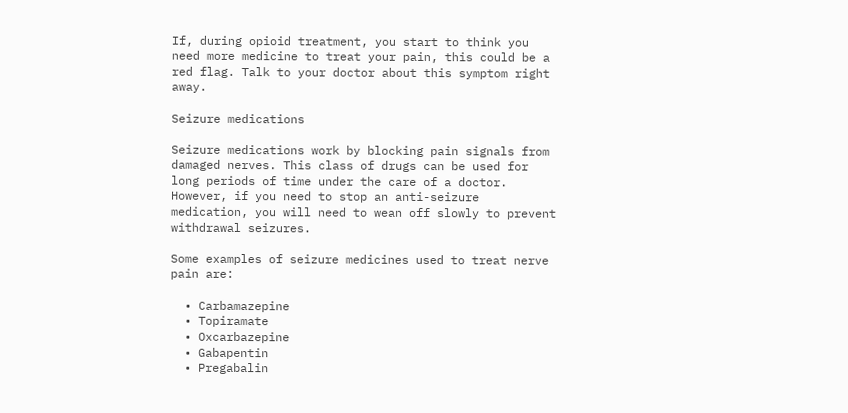If, during opioid treatment, you start to think you need more medicine to treat your pain, this could be a red flag. Talk to your doctor about this symptom right away.

Seizure medications

Seizure medications work by blocking pain signals from damaged nerves. This class of drugs can be used for long periods of time under the care of a doctor. However, if you need to stop an anti-seizure medication, you will need to wean off slowly to prevent withdrawal seizures.

Some examples of seizure medicines used to treat nerve pain are:

  • Carbamazepine
  • Topiramate
  • Oxcarbazepine
  • Gabapentin
  • Pregabalin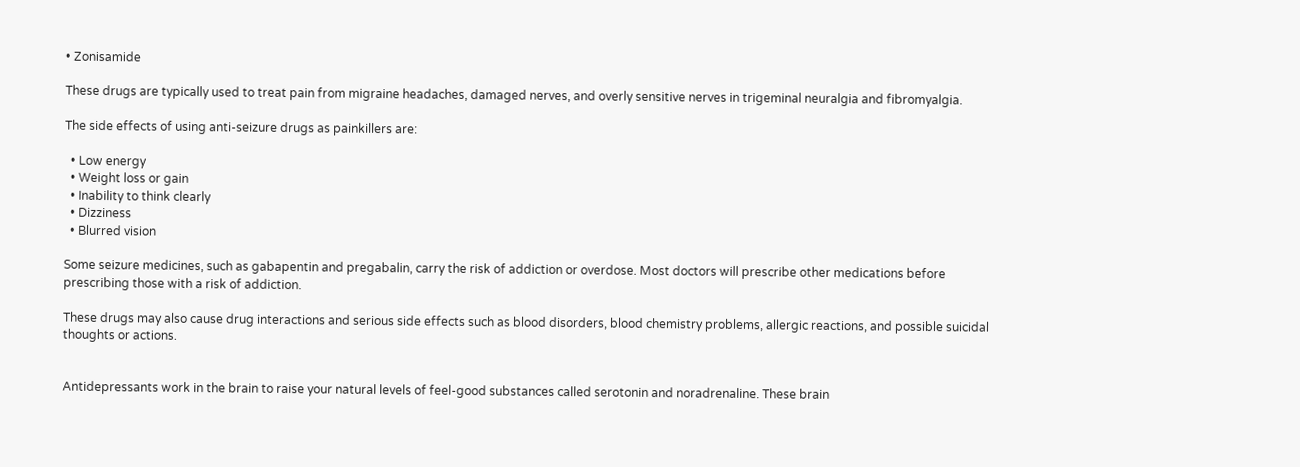• Zonisamide

These drugs are typically used to treat pain from migraine headaches, damaged nerves, and overly sensitive nerves in trigeminal neuralgia and fibromyalgia.

The side effects of using anti-seizure drugs as painkillers are:

  • Low energy
  • Weight loss or gain
  • Inability to think clearly
  • Dizziness
  • Blurred vision

Some seizure medicines, such as gabapentin and pregabalin, carry the risk of addiction or overdose. Most doctors will prescribe other medications before prescribing those with a risk of addiction.

These drugs may also cause drug interactions and serious side effects such as blood disorders, blood chemistry problems, allergic reactions, and possible suicidal thoughts or actions.


Antidepressants work in the brain to raise your natural levels of feel-good substances called serotonin and noradrenaline. These brain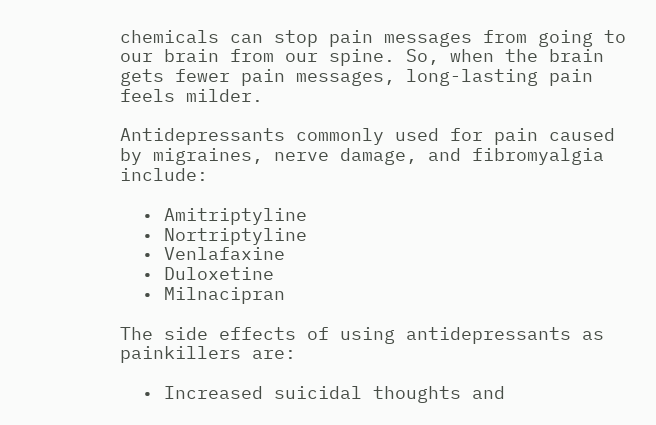chemicals can stop pain messages from going to our brain from our spine. So, when the brain gets fewer pain messages, long-lasting pain feels milder.

Antidepressants commonly used for pain caused by migraines, nerve damage, and fibromyalgia include:

  • Amitriptyline
  • Nortriptyline
  • Venlafaxine
  • Duloxetine
  • Milnacipran

The side effects of using antidepressants as painkillers are:

  • Increased suicidal thoughts and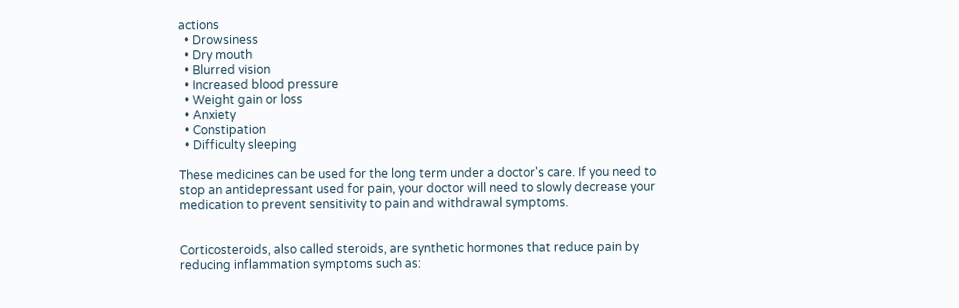actions
  • Drowsiness
  • Dry mouth
  • Blurred vision
  • Increased blood pressure
  • Weight gain or loss
  • Anxiety
  • Constipation
  • Difficulty sleeping

These medicines can be used for the long term under a doctor's care. If you need to stop an antidepressant used for pain, your doctor will need to slowly decrease your medication to prevent sensitivity to pain and withdrawal symptoms.


Corticosteroids, also called steroids, are synthetic hormones that reduce pain by reducing inflammation symptoms such as: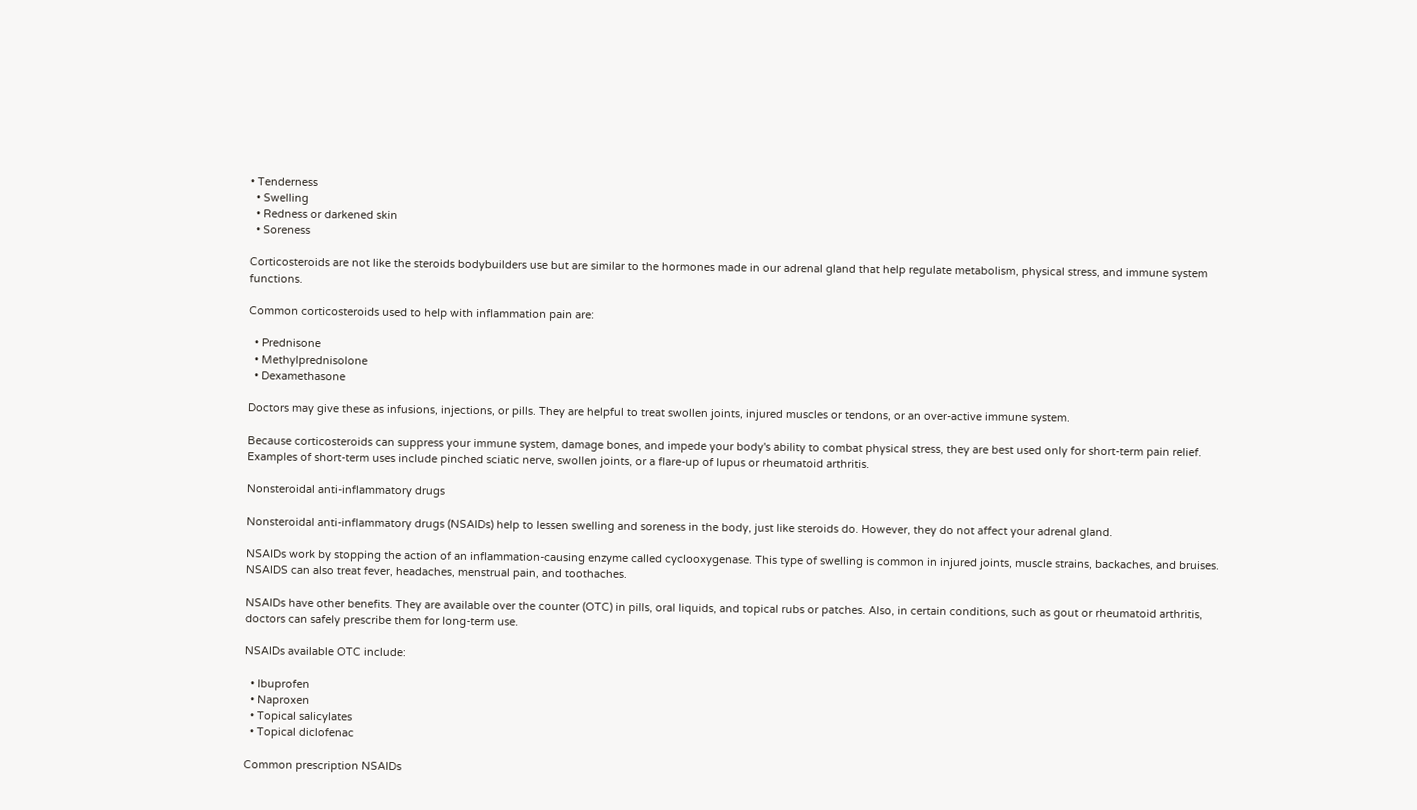• Tenderness
  • Swelling
  • Redness or darkened skin
  • Soreness

Corticosteroids are not like the steroids bodybuilders use but are similar to the hormones made in our adrenal gland that help regulate metabolism, physical stress, and immune system functions.

Common corticosteroids used to help with inflammation pain are:

  • Prednisone
  • Methylprednisolone
  • Dexamethasone

Doctors may give these as infusions, injections, or pills. They are helpful to treat swollen joints, injured muscles or tendons, or an over-active immune system.

Because corticosteroids can suppress your immune system, damage bones, and impede your body's ability to combat physical stress, they are best used only for short-term pain relief. Examples of short-term uses include pinched sciatic nerve, swollen joints, or a flare-up of lupus or rheumatoid arthritis.

Nonsteroidal anti-inflammatory drugs

Nonsteroidal anti-inflammatory drugs (NSAIDs) help to lessen swelling and soreness in the body, just like steroids do. However, they do not affect your adrenal gland.

NSAIDs work by stopping the action of an inflammation-causing enzyme called cyclooxygenase. This type of swelling is common in injured joints, muscle strains, backaches, and bruises. NSAIDS can also treat fever, headaches, menstrual pain, and toothaches.

NSAIDs have other benefits. They are available over the counter (OTC) in pills, oral liquids, and topical rubs or patches. Also, in certain conditions, such as gout or rheumatoid arthritis, doctors can safely prescribe them for long-term use.

NSAIDs available OTC include:

  • Ibuprofen
  • Naproxen
  • Topical salicylates
  • Topical diclofenac

Common prescription NSAIDs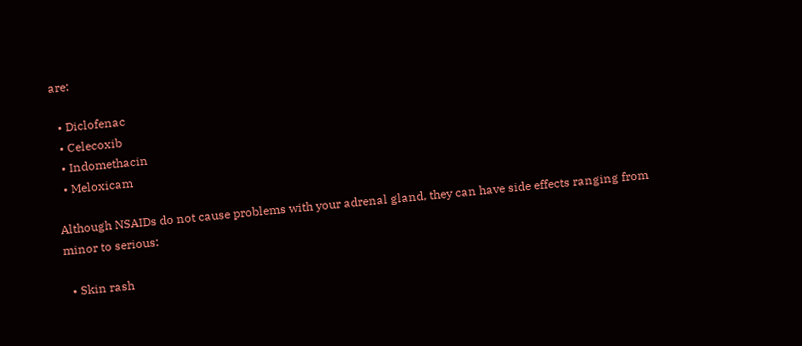are:

  • Diclofenac
  • Celecoxib
  • Indomethacin
  • Meloxicam

Although NSAIDs do not cause problems with your adrenal gland, they can have side effects ranging from minor to serious:

  • Skin rash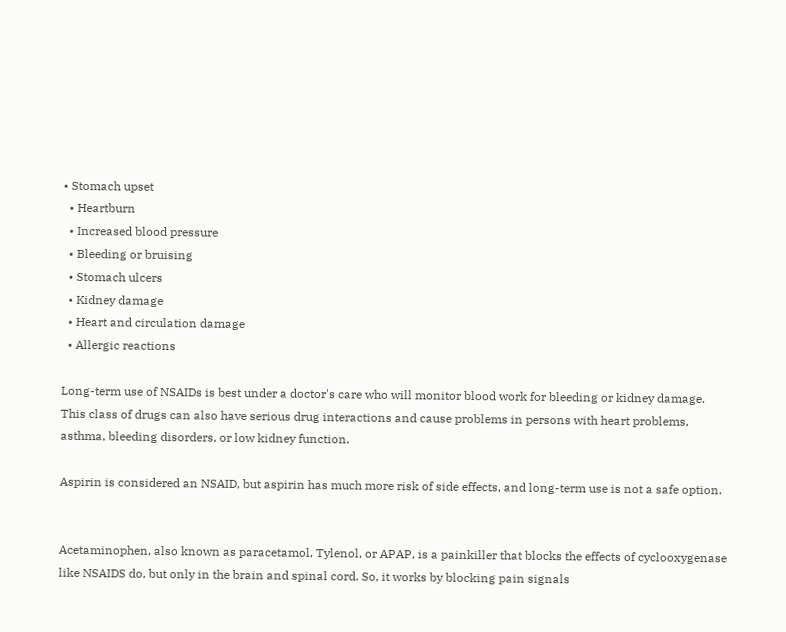• Stomach upset
  • Heartburn
  • Increased blood pressure
  • Bleeding or bruising
  • Stomach ulcers
  • Kidney damage
  • Heart and circulation damage
  • Allergic reactions

Long-term use of NSAIDs is best under a doctor's care who will monitor blood work for bleeding or kidney damage. This class of drugs can also have serious drug interactions and cause problems in persons with heart problems, asthma, bleeding disorders, or low kidney function.

Aspirin is considered an NSAID, but aspirin has much more risk of side effects, and long-term use is not a safe option.


Acetaminophen, also known as paracetamol, Tylenol, or APAP, is a painkiller that blocks the effects of cyclooxygenase like NSAIDS do, but only in the brain and spinal cord. So, it works by blocking pain signals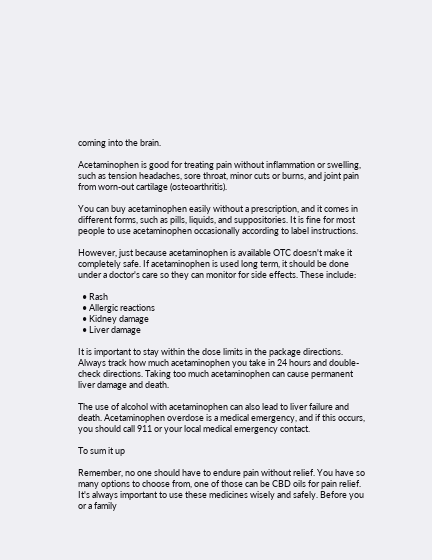coming into the brain.

Acetaminophen is good for treating pain without inflammation or swelling, such as tension headaches, sore throat, minor cuts or burns, and joint pain from worn-out cartilage (osteoarthritis).

You can buy acetaminophen easily without a prescription, and it comes in different forms, such as pills, liquids, and suppositories. It is fine for most people to use acetaminophen occasionally according to label instructions.

However, just because acetaminophen is available OTC doesn't make it completely safe. If acetaminophen is used long term, it should be done under a doctor's care so they can monitor for side effects. These include:

  • Rash
  • Allergic reactions
  • Kidney damage
  • Liver damage

It is important to stay within the dose limits in the package directions. Always track how much acetaminophen you take in 24 hours and double-check directions. Taking too much acetaminophen can cause permanent liver damage and death.

The use of alcohol with acetaminophen can also lead to liver failure and death. Acetaminophen overdose is a medical emergency, and if this occurs, you should call 911 or your local medical emergency contact.

To sum it up

Remember, no one should have to endure pain without relief. You have so many options to choose from, one of those can be CBD oils for pain relief. It's always important to use these medicines wisely and safely. Before you or a family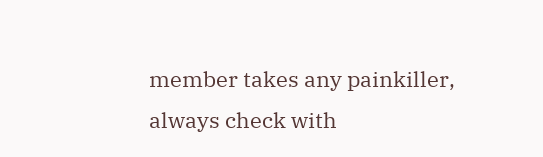member takes any painkiller, always check with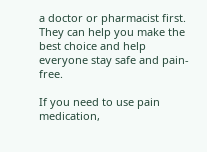a doctor or pharmacist first. They can help you make the best choice and help everyone stay safe and pain-free.

If you need to use pain medication,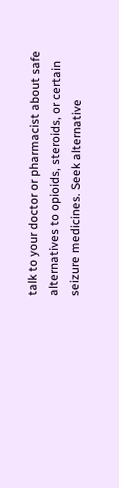talk to your doctor or pharmacist about safe alternatives to opioids, steroids, or certain seizure medicines. Seek alternative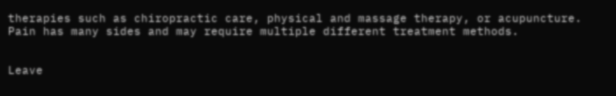therapies such as chiropractic care, physical and massage therapy, or acupuncture. Pain has many sides and may require multiple different treatment methods.


Leave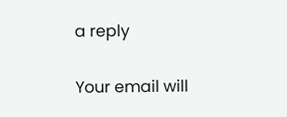a reply

Your email will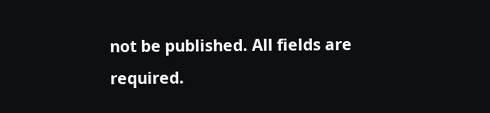not be published. All fields are required.